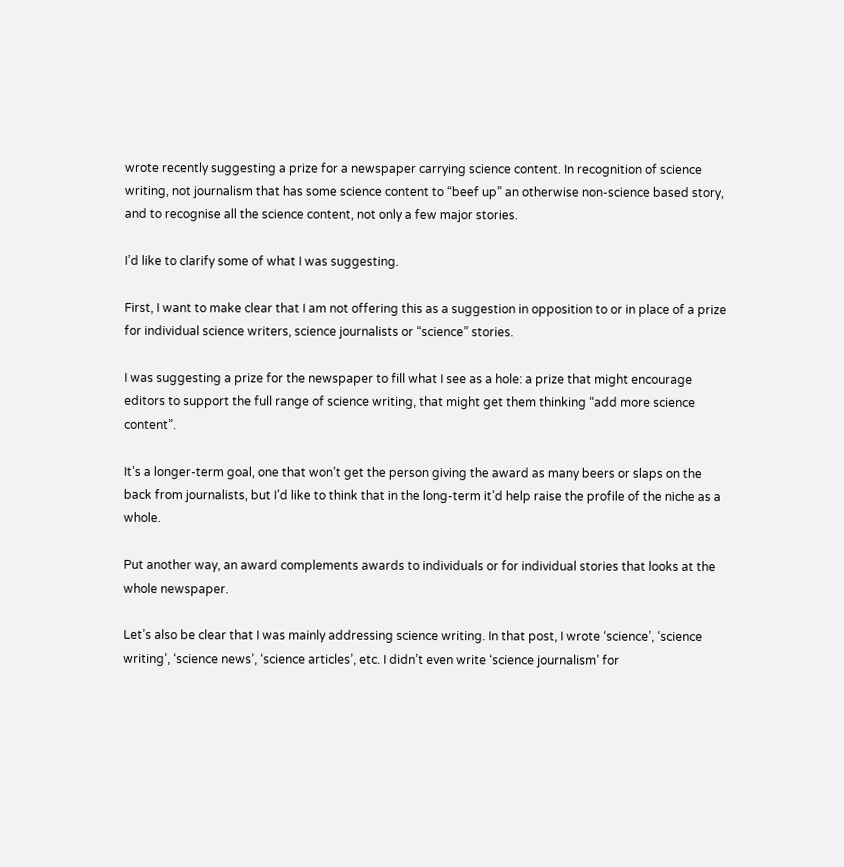wrote recently suggesting a prize for a newspaper carrying science content. In recognition of science writing, not journalism that has some science content to “beef up” an otherwise non-science based story, and to recognise all the science content, not only a few major stories.

I’d like to clarify some of what I was suggesting.

First, I want to make clear that I am not offering this as a suggestion in opposition to or in place of a prize for individual science writers, science journalists or “science” stories.

I was suggesting a prize for the newspaper to fill what I see as a hole: a prize that might encourage editors to support the full range of science writing, that might get them thinking “add more science content”.

It’s a longer-term goal, one that won’t get the person giving the award as many beers or slaps on the back from journalists, but I’d like to think that in the long-term it’d help raise the profile of the niche as a whole.

Put another way, an award complements awards to individuals or for individual stories that looks at the whole newspaper.

Let’s also be clear that I was mainly addressing science writing. In that post, I wrote ‘science’, ‘science writing’, ‘science news’, ‘science articles’, etc. I didn’t even write ‘science journalism’ for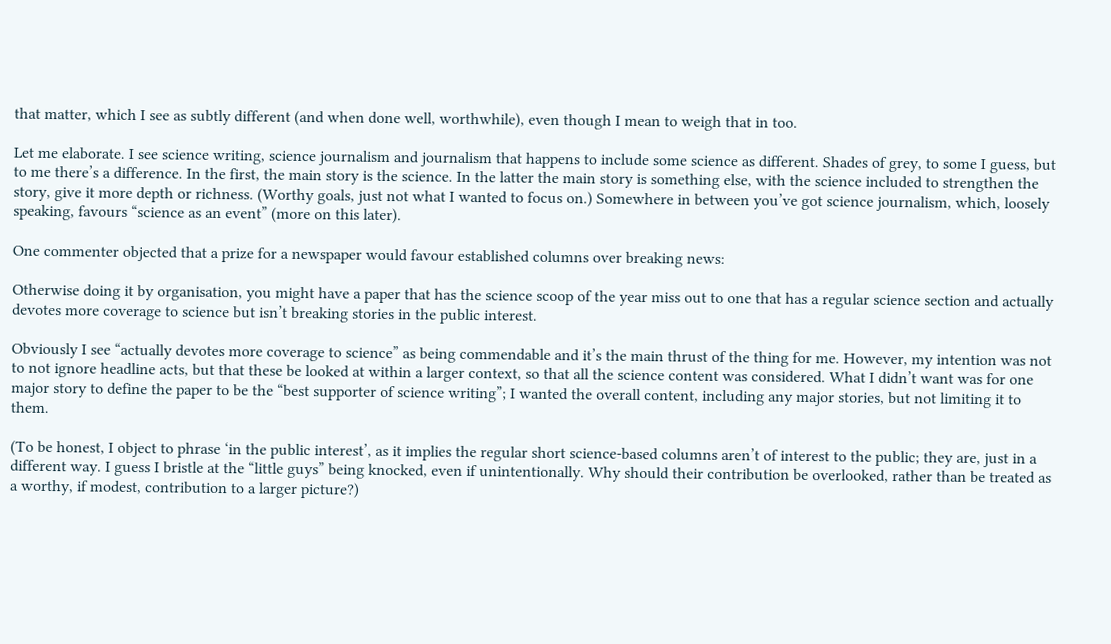that matter, which I see as subtly different (and when done well, worthwhile), even though I mean to weigh that in too.

Let me elaborate. I see science writing, science journalism and journalism that happens to include some science as different. Shades of grey, to some I guess, but to me there’s a difference. In the first, the main story is the science. In the latter the main story is something else, with the science included to strengthen the story, give it more depth or richness. (Worthy goals, just not what I wanted to focus on.) Somewhere in between you’ve got science journalism, which, loosely speaking, favours “science as an event” (more on this later).

One commenter objected that a prize for a newspaper would favour established columns over breaking news:

Otherwise doing it by organisation, you might have a paper that has the science scoop of the year miss out to one that has a regular science section and actually devotes more coverage to science but isn’t breaking stories in the public interest.

Obviously I see “actually devotes more coverage to science” as being commendable and it’s the main thrust of the thing for me. However, my intention was not to not ignore headline acts, but that these be looked at within a larger context, so that all the science content was considered. What I didn’t want was for one major story to define the paper to be the “best supporter of science writing”; I wanted the overall content, including any major stories, but not limiting it to them.

(To be honest, I object to phrase ‘in the public interest’, as it implies the regular short science-based columns aren’t of interest to the public; they are, just in a different way. I guess I bristle at the “little guys” being knocked, even if unintentionally. Why should their contribution be overlooked, rather than be treated as a worthy, if modest, contribution to a larger picture?)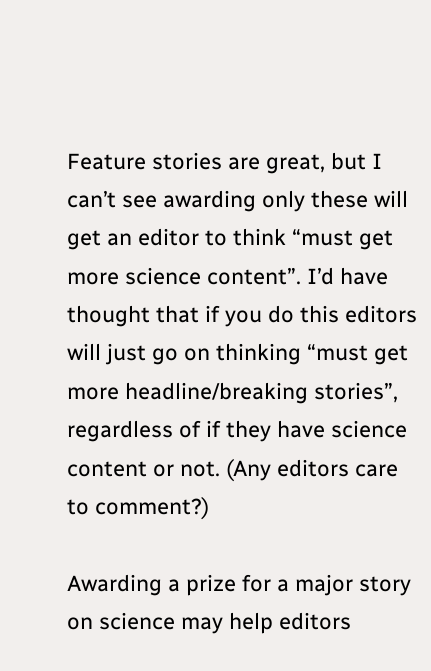Feature stories are great, but I can’t see awarding only these will get an editor to think “must get more science content”. I’d have thought that if you do this editors will just go on thinking “must get more headline/breaking stories”, regardless of if they have science content or not. (Any editors care to comment?)

Awarding a prize for a major story on science may help editors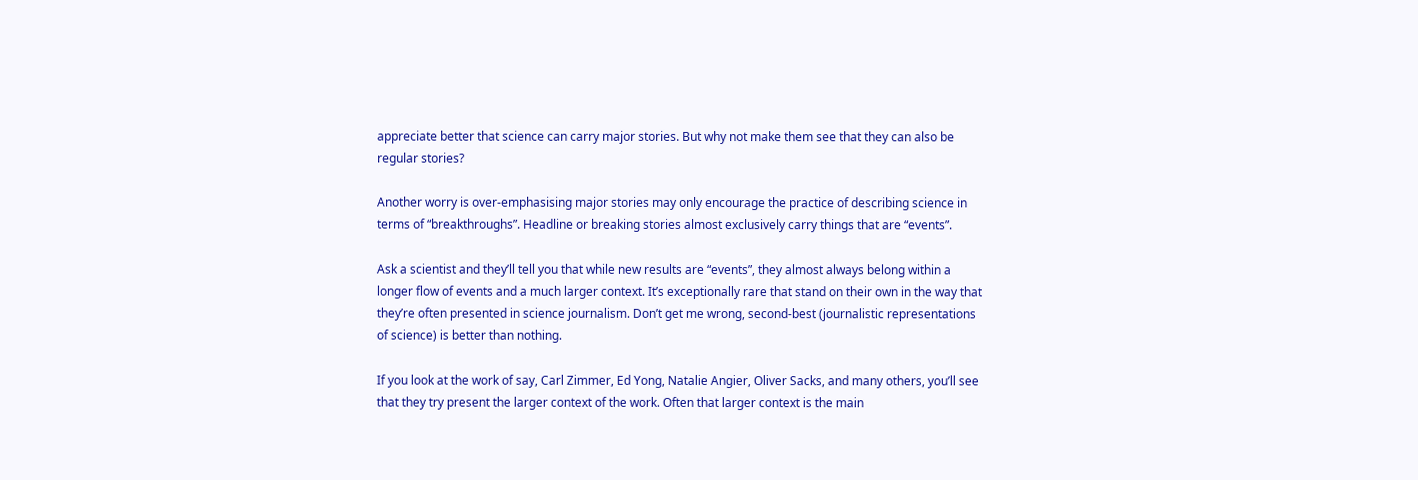appreciate better that science can carry major stories. But why not make them see that they can also be regular stories?

Another worry is over-emphasising major stories may only encourage the practice of describing science in terms of “breakthroughs”. Headline or breaking stories almost exclusively carry things that are “events”.

Ask a scientist and they’ll tell you that while new results are “events”, they almost always belong within a longer flow of events and a much larger context. It’s exceptionally rare that stand on their own in the way that they’re often presented in science journalism. Don’t get me wrong, second-best (journalistic representations of science) is better than nothing.

If you look at the work of say, Carl Zimmer, Ed Yong, Natalie Angier, Oliver Sacks, and many others, you’ll see that they try present the larger context of the work. Often that larger context is the main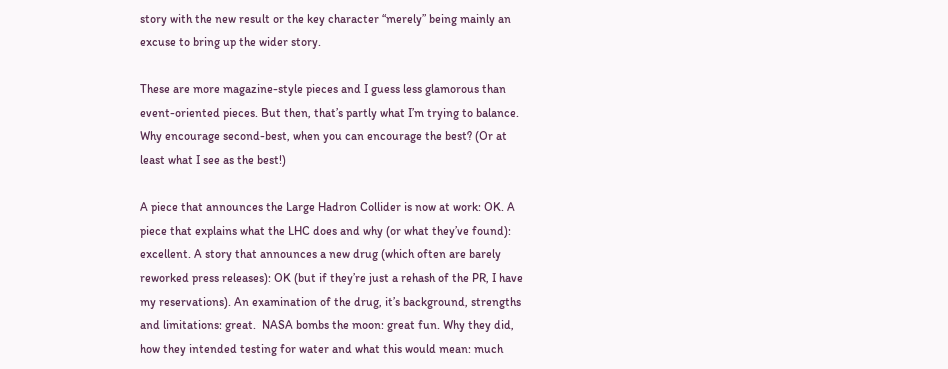story with the new result or the key character “merely” being mainly an excuse to bring up the wider story.

These are more magazine-style pieces and I guess less glamorous than event-oriented pieces. But then, that’s partly what I’m trying to balance. Why encourage second-best, when you can encourage the best? (Or at least what I see as the best!)

A piece that announces the Large Hadron Collider is now at work: OK. A piece that explains what the LHC does and why (or what they’ve found): excellent. A story that announces a new drug (which often are barely reworked press releases): OK (but if they’re just a rehash of the PR, I have my reservations). An examination of the drug, it’s background, strengths and limitations: great.  NASA bombs the moon: great fun. Why they did, how they intended testing for water and what this would mean: much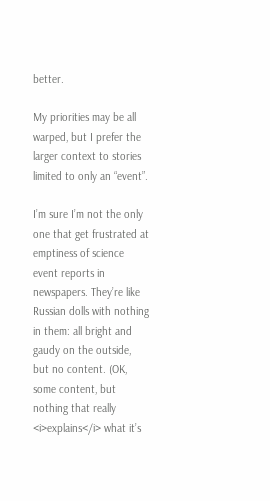better.

My priorities may be all warped, but I prefer the larger context to stories limited to only an “event”.

I’m sure I’m not the only one that get frustrated at emptiness of science event reports in newspapers. They’re like Russian dolls with nothing in them: all bright and gaudy on the outside, but no content. (OK, some content, but nothing that really <i>explains</i> what it’s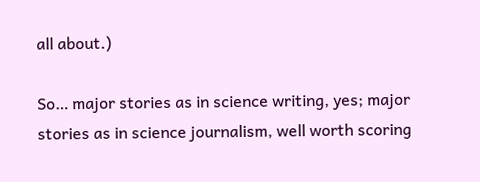all about.)

So… major stories as in science writing, yes; major stories as in science journalism, well worth scoring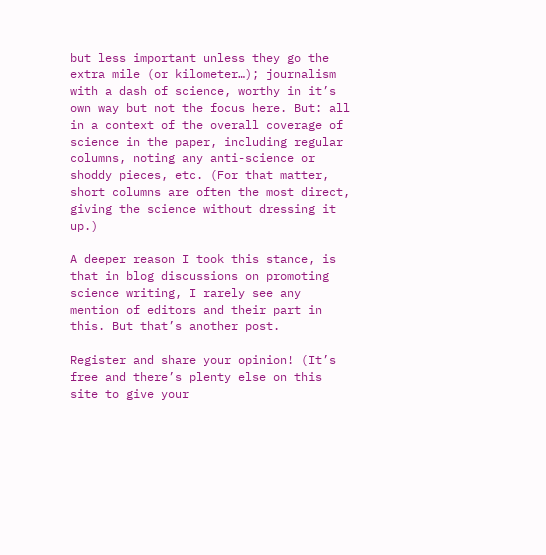but less important unless they go the extra mile (or kilometer…); journalism with a dash of science, worthy in it’s own way but not the focus here. But: all in a context of the overall coverage of science in the paper, including regular columns, noting any anti-science or shoddy pieces, etc. (For that matter, short columns are often the most direct, giving the science without dressing it up.)

A deeper reason I took this stance, is that in blog discussions on promoting science writing, I rarely see any mention of editors and their part in this. But that’s another post.

Register and share your opinion! (It’s free and there’s plenty else on this site to give your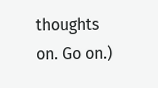thoughts on. Go on.)